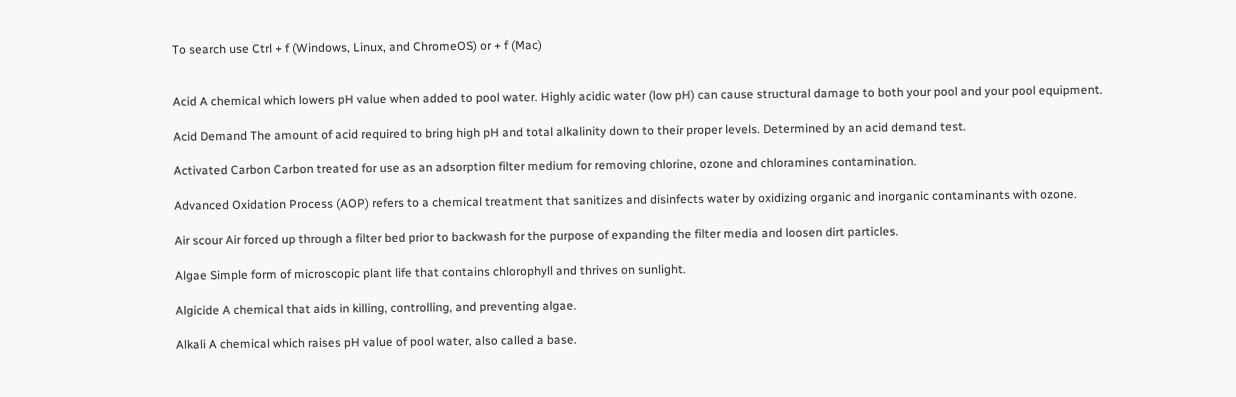To search use Ctrl + f (Windows, Linux, and ChromeOS) or + f (Mac)


Acid A chemical which lowers pH value when added to pool water. Highly acidic water (low pH) can cause structural damage to both your pool and your pool equipment.

Acid Demand The amount of acid required to bring high pH and total alkalinity down to their proper levels. Determined by an acid demand test.

Activated Carbon Carbon treated for use as an adsorption filter medium for removing chlorine, ozone and chloramines contamination.

Advanced Oxidation Process (AOP) refers to a chemical treatment that sanitizes and disinfects water by oxidizing organic and inorganic contaminants with ozone.

Air scour Air forced up through a filter bed prior to backwash for the purpose of expanding the filter media and loosen dirt particles.

Algae Simple form of microscopic plant life that contains chlorophyll and thrives on sunlight.

Algicide A chemical that aids in killing, controlling, and preventing algae.

Alkali A chemical which raises pH value of pool water, also called a base.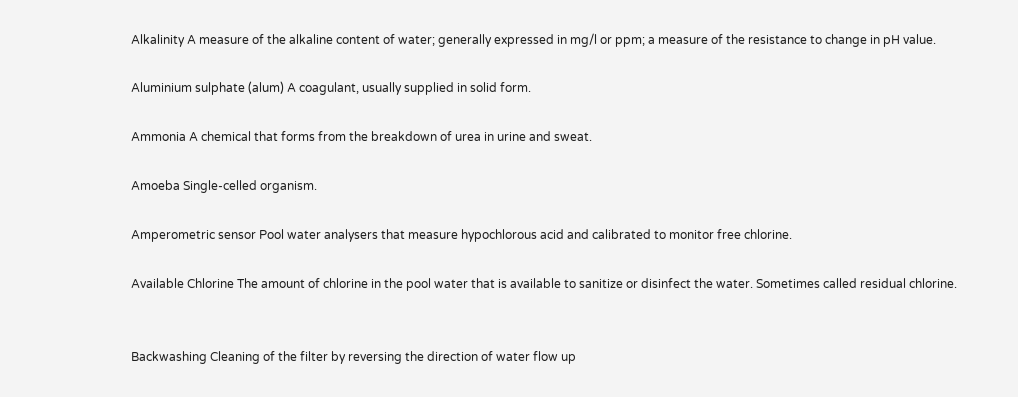Alkalinity A measure of the alkaline content of water; generally expressed in mg/l or ppm; a measure of the resistance to change in pH value.

Aluminium sulphate (alum) A coagulant, usually supplied in solid form.

Ammonia A chemical that forms from the breakdown of urea in urine and sweat.

Amoeba Single-celled organism.

Amperometric sensor Pool water analysers that measure hypochlorous acid and calibrated to monitor free chlorine.

Available Chlorine The amount of chlorine in the pool water that is available to sanitize or disinfect the water. Sometimes called residual chlorine.


Backwashing Cleaning of the filter by reversing the direction of water flow up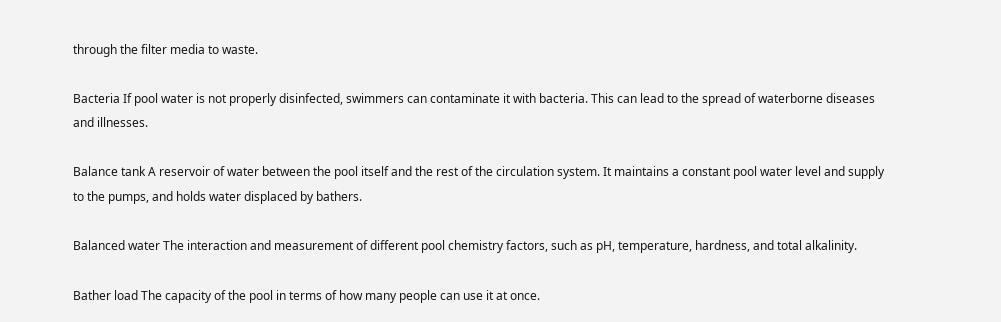through the filter media to waste.

Bacteria If pool water is not properly disinfected, swimmers can contaminate it with bacteria. This can lead to the spread of waterborne diseases and illnesses.

Balance tank A reservoir of water between the pool itself and the rest of the circulation system. It maintains a constant pool water level and supply to the pumps, and holds water displaced by bathers.

Balanced water The interaction and measurement of different pool chemistry factors, such as pH, temperature, hardness, and total alkalinity.

Bather load The capacity of the pool in terms of how many people can use it at once.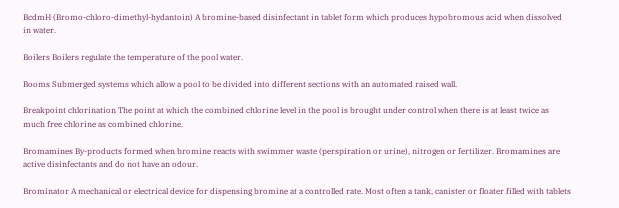BcdmH (Bromo-chloro-dimethyl-hydantoin) A bromine-based disinfectant in tablet form which produces hypobromous acid when dissolved in water.

Boilers Boilers regulate the temperature of the pool water.

Booms Submerged systems which allow a pool to be divided into different sections with an automated raised wall.

Breakpoint chlorination The point at which the combined chlorine level in the pool is brought under control when there is at least twice as much free chlorine as combined chlorine.

Bromamines By-products formed when bromine reacts with swimmer waste (perspiration or urine), nitrogen or fertilizer. Bromamines are active disinfectants and do not have an odour.

Brominator A mechanical or electrical device for dispensing bromine at a controlled rate. Most often a tank, canister or floater filled with tablets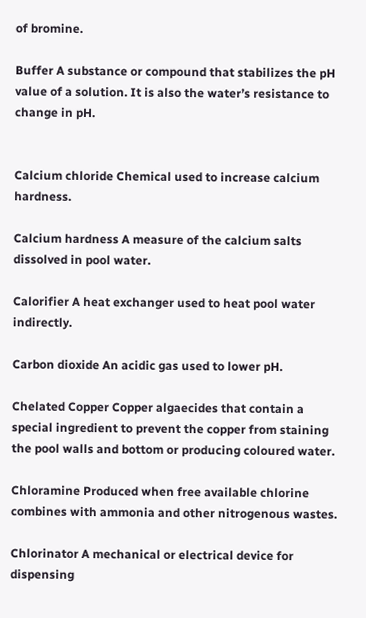of bromine.

Buffer A substance or compound that stabilizes the pH value of a solution. It is also the water’s resistance to change in pH.


Calcium chloride Chemical used to increase calcium hardness.

Calcium hardness A measure of the calcium salts dissolved in pool water.

Calorifier A heat exchanger used to heat pool water indirectly.

Carbon dioxide An acidic gas used to lower pH.

Chelated Copper Copper algaecides that contain a special ingredient to prevent the copper from staining the pool walls and bottom or producing coloured water.

Chloramine Produced when free available chlorine combines with ammonia and other nitrogenous wastes.

Chlorinator A mechanical or electrical device for dispensing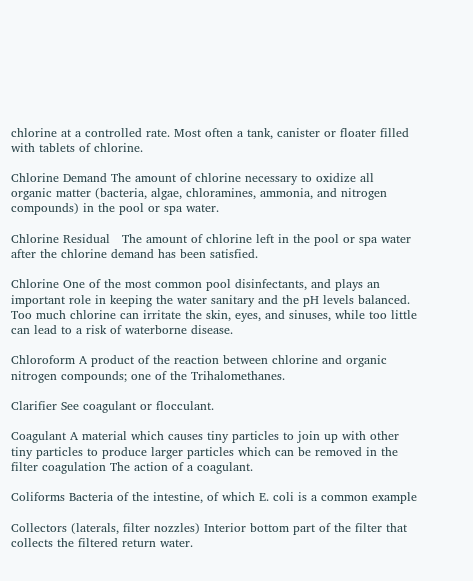chlorine at a controlled rate. Most often a tank, canister or floater filled with tablets of chlorine.

Chlorine Demand The amount of chlorine necessary to oxidize all organic matter (bacteria, algae, chloramines, ammonia, and nitrogen compounds) in the pool or spa water.

Chlorine Residual   The amount of chlorine left in the pool or spa water after the chlorine demand has been satisfied.

Chlorine One of the most common pool disinfectants, and plays an important role in keeping the water sanitary and the pH levels balanced. Too much chlorine can irritate the skin, eyes, and sinuses, while too little can lead to a risk of waterborne disease.

Chloroform A product of the reaction between chlorine and organic nitrogen compounds; one of the Trihalomethanes.

Clarifier See coagulant or flocculant.

Coagulant A material which causes tiny particles to join up with other tiny particles to produce larger particles which can be removed in the filter coagulation The action of a coagulant.

Coliforms Bacteria of the intestine, of which E. coli is a common example

Collectors (laterals, filter nozzles) Interior bottom part of the filter that collects the filtered return water.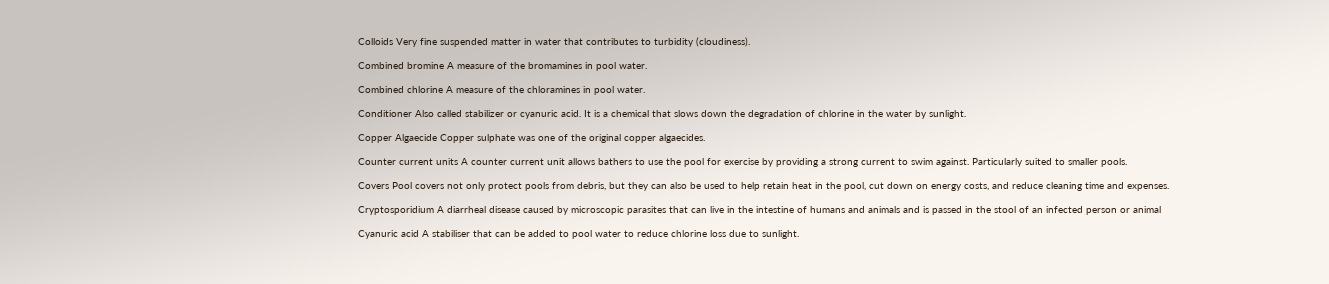Colloids Very fine suspended matter in water that contributes to turbidity (cloudiness).

Combined bromine A measure of the bromamines in pool water.

Combined chlorine A measure of the chloramines in pool water.

Conditioner Also called stabilizer or cyanuric acid. It is a chemical that slows down the degradation of chlorine in the water by sunlight.

Copper Algaecide Copper sulphate was one of the original copper algaecides.

Counter current units A counter current unit allows bathers to use the pool for exercise by providing a strong current to swim against. Particularly suited to smaller pools.

Covers Pool covers not only protect pools from debris, but they can also be used to help retain heat in the pool, cut down on energy costs, and reduce cleaning time and expenses.

Cryptosporidium A diarrheal disease caused by microscopic parasites that can live in the intestine of humans and animals and is passed in the stool of an infected person or animal

Cyanuric acid A stabiliser that can be added to pool water to reduce chlorine loss due to sunlight.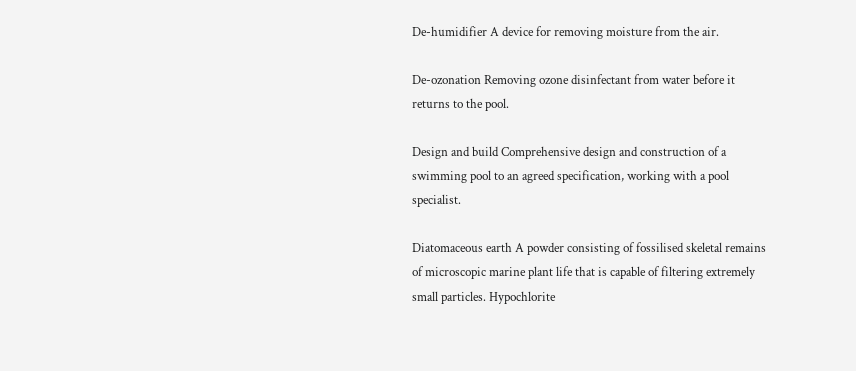De-humidifier A device for removing moisture from the air.

De-ozonation Removing ozone disinfectant from water before it returns to the pool.

Design and build Comprehensive design and construction of a swimming pool to an agreed specification, working with a pool specialist.

Diatomaceous earth A powder consisting of fossilised skeletal remains of microscopic marine plant life that is capable of filtering extremely small particles. Hypochlorite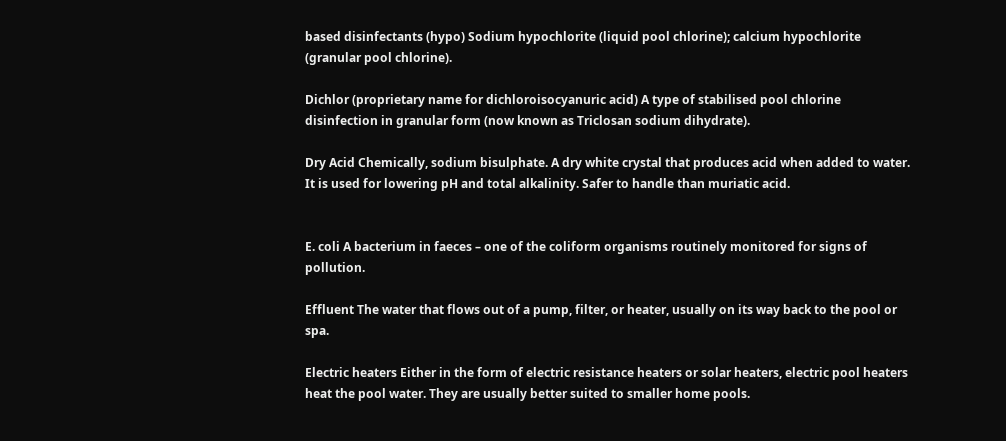based disinfectants (hypo) Sodium hypochlorite (liquid pool chlorine); calcium hypochlorite (granular pool chlorine).

Dichlor (proprietary name for dichloroisocyanuric acid) A type of stabilised pool chlorine disinfection in granular form (now known as Triclosan sodium dihydrate).

Dry Acid Chemically, sodium bisulphate. A dry white crystal that produces acid when added to water. It is used for lowering pH and total alkalinity. Safer to handle than muriatic acid.


E. coli A bacterium in faeces – one of the coliform organisms routinely monitored for signs of pollution.

Effluent The water that flows out of a pump, filter, or heater, usually on its way back to the pool or spa.

Electric heaters Either in the form of electric resistance heaters or solar heaters, electric pool heaters heat the pool water. They are usually better suited to smaller home pools.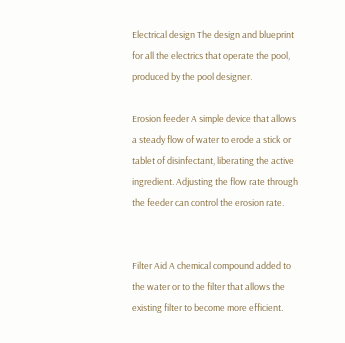Electrical design The design and blueprint for all the electrics that operate the pool, produced by the pool designer.

Erosion feeder A simple device that allows a steady flow of water to erode a stick or tablet of disinfectant, liberating the active ingredient. Adjusting the flow rate through the feeder can control the erosion rate.


Filter Aid A chemical compound added to the water or to the filter that allows the existing filter to become more efficient.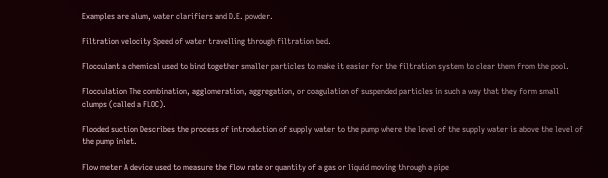Examples are alum, water clarifiers and D.E. powder.

Filtration velocity Speed of water travelling through filtration bed.

Flocculant a chemical used to bind together smaller particles to make it easier for the filtration system to clear them from the pool.

Flocculation The combination, agglomeration, aggregation, or coagulation of suspended particles in such a way that they form small clumps (called a FLOC).

Flooded suction Describes the process of introduction of supply water to the pump where the level of the supply water is above the level of the pump inlet.

Flow meter A device used to measure the flow rate or quantity of a gas or liquid moving through a pipe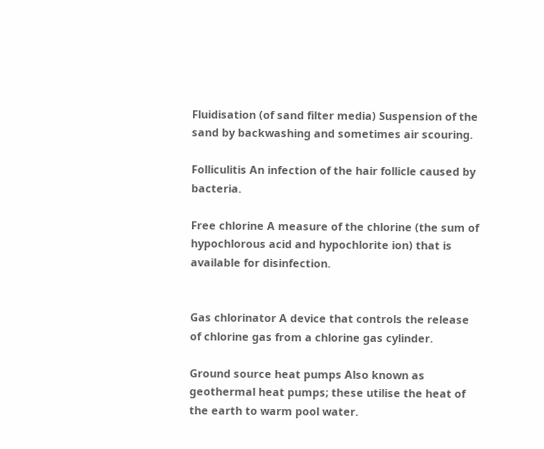Fluidisation (of sand filter media) Suspension of the sand by backwashing and sometimes air scouring.

Folliculitis An infection of the hair follicle caused by bacteria.

Free chlorine A measure of the chlorine (the sum of hypochlorous acid and hypochlorite ion) that is available for disinfection.


Gas chlorinator A device that controls the release of chlorine gas from a chlorine gas cylinder.

Ground source heat pumps Also known as geothermal heat pumps; these utilise the heat of the earth to warm pool water.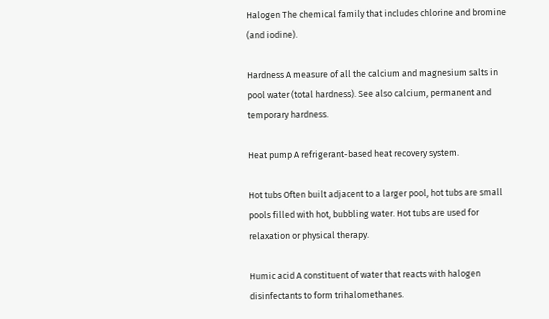Halogen The chemical family that includes chlorine and bromine (and iodine).

Hardness A measure of all the calcium and magnesium salts in pool water (total hardness). See also calcium, permanent and temporary hardness.

Heat pump A refrigerant-based heat recovery system.

Hot tubs Often built adjacent to a larger pool, hot tubs are small pools filled with hot, bubbling water. Hot tubs are used for relaxation or physical therapy.

Humic acid A constituent of water that reacts with halogen disinfectants to form trihalomethanes.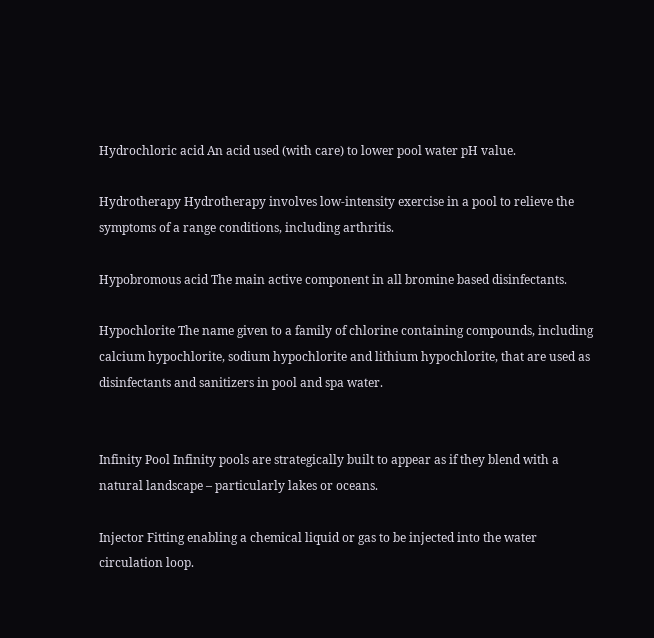Hydrochloric acid An acid used (with care) to lower pool water pH value.

Hydrotherapy Hydrotherapy involves low-intensity exercise in a pool to relieve the symptoms of a range conditions, including arthritis.

Hypobromous acid The main active component in all bromine based disinfectants.

Hypochlorite The name given to a family of chlorine containing compounds, including calcium hypochlorite, sodium hypochlorite and lithium hypochlorite, that are used as disinfectants and sanitizers in pool and spa water.


Infinity Pool Infinity pools are strategically built to appear as if they blend with a natural landscape – particularly lakes or oceans.

Injector Fitting enabling a chemical liquid or gas to be injected into the water circulation loop.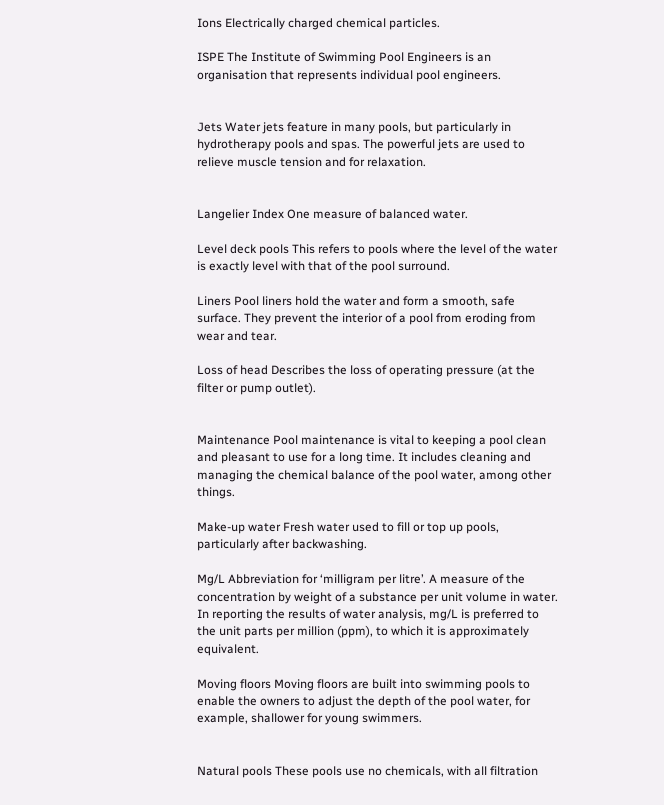Ions Electrically charged chemical particles.

ISPE The Institute of Swimming Pool Engineers is an organisation that represents individual pool engineers.


Jets Water jets feature in many pools, but particularly in hydrotherapy pools and spas. The powerful jets are used to relieve muscle tension and for relaxation.


Langelier Index One measure of balanced water.

Level deck pools This refers to pools where the level of the water is exactly level with that of the pool surround.

Liners Pool liners hold the water and form a smooth, safe surface. They prevent the interior of a pool from eroding from wear and tear.

Loss of head Describes the loss of operating pressure (at the filter or pump outlet).


Maintenance Pool maintenance is vital to keeping a pool clean and pleasant to use for a long time. It includes cleaning and managing the chemical balance of the pool water, among other things.

Make-up water Fresh water used to fill or top up pools, particularly after backwashing.

Mg/L Abbreviation for ‘milligram per litre’. A measure of the concentration by weight of a substance per unit volume in water. In reporting the results of water analysis, mg/L is preferred to the unit parts per million (ppm), to which it is approximately equivalent.

Moving floors Moving floors are built into swimming pools to enable the owners to adjust the depth of the pool water, for example, shallower for young swimmers.


Natural pools These pools use no chemicals, with all filtration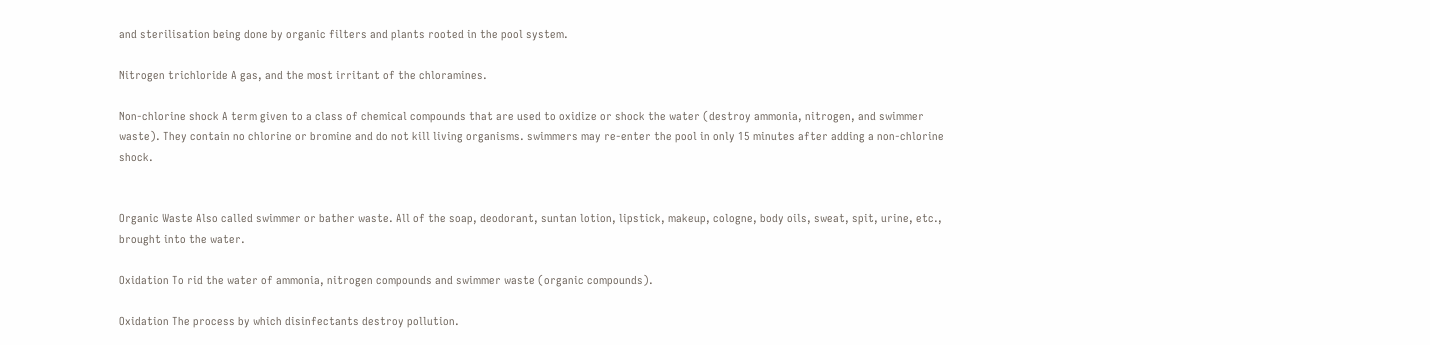and sterilisation being done by organic filters and plants rooted in the pool system.

Nitrogen trichloride A gas, and the most irritant of the chloramines.

Non-chlorine shock A term given to a class of chemical compounds that are used to oxidize or shock the water (destroy ammonia, nitrogen, and swimmer waste). They contain no chlorine or bromine and do not kill living organisms. swimmers may re-enter the pool in only 15 minutes after adding a non-chlorine shock.


Organic Waste Also called swimmer or bather waste. All of the soap, deodorant, suntan lotion, lipstick, makeup, cologne, body oils, sweat, spit, urine, etc., brought into the water.

Oxidation To rid the water of ammonia, nitrogen compounds and swimmer waste (organic compounds).

Oxidation The process by which disinfectants destroy pollution.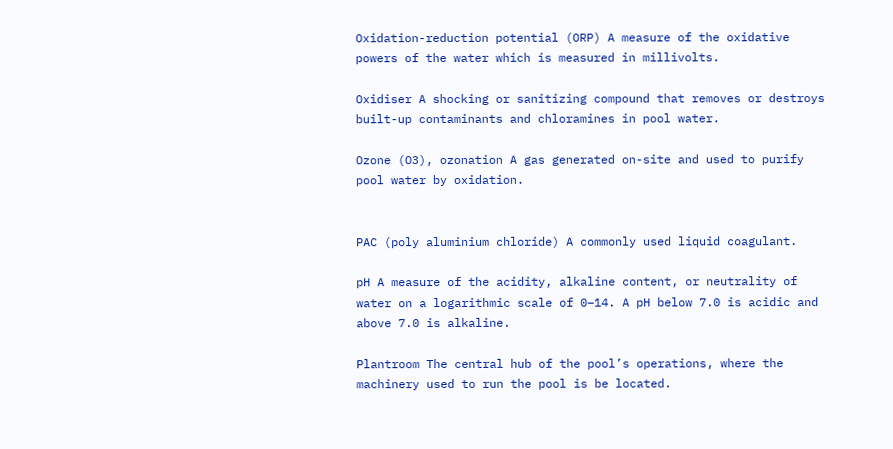Oxidation-reduction potential (ORP) A measure of the oxidative powers of the water which is measured in millivolts.

Oxidiser A shocking or sanitizing compound that removes or destroys built-up contaminants and chloramines in pool water.

Ozone (O3), ozonation A gas generated on-site and used to purify pool water by oxidation.


PAC (poly aluminium chloride) A commonly used liquid coagulant.

pH A measure of the acidity, alkaline content, or neutrality of water on a logarithmic scale of 0–14. A pH below 7.0 is acidic and above 7.0 is alkaline.

Plantroom The central hub of the pool’s operations, where the machinery used to run the pool is be located.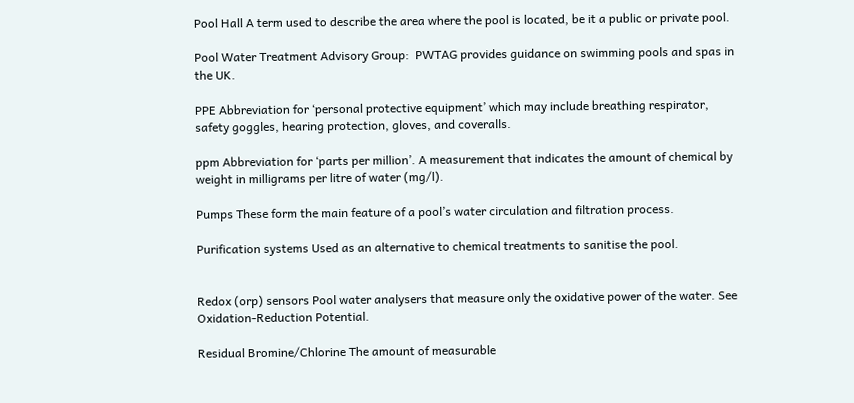Pool Hall A term used to describe the area where the pool is located, be it a public or private pool.

Pool Water Treatment Advisory Group:  PWTAG provides guidance on swimming pools and spas in the UK.

PPE Abbreviation for ‘personal protective equipment’ which may include breathing respirator, safety goggles, hearing protection, gloves, and coveralls.

ppm Abbreviation for ‘parts per million’. A measurement that indicates the amount of chemical by weight in milligrams per litre of water (mg/l).

Pumps These form the main feature of a pool’s water circulation and filtration process.

Purification systems Used as an alternative to chemical treatments to sanitise the pool.


Redox (orp) sensors Pool water analysers that measure only the oxidative power of the water. See Oxidation-Reduction Potential.

Residual Bromine/Chlorine The amount of measurable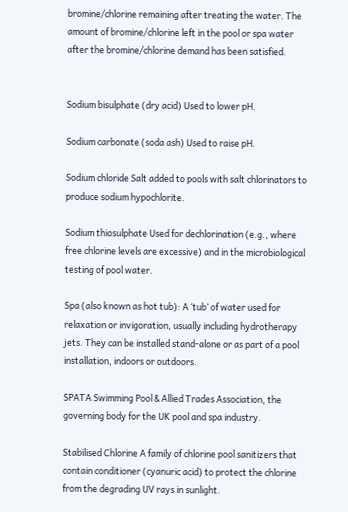bromine/chlorine remaining after treating the water. The amount of bromine/chlorine left in the pool or spa water after the bromine/chlorine demand has been satisfied.


Sodium bisulphate (dry acid) Used to lower pH.

Sodium carbonate (soda ash) Used to raise pH.

Sodium chloride Salt added to pools with salt chlorinators to produce sodium hypochlorite.

Sodium thiosulphate Used for dechlorination (e.g., where free chlorine levels are excessive) and in the microbiological testing of pool water.

Spa (also known as hot tub): A ‘tub’ of water used for relaxation or invigoration, usually including hydrotherapy jets. They can be installed stand-alone or as part of a pool installation, indoors or outdoors.

SPATA Swimming Pool & Allied Trades Association, the governing body for the UK pool and spa industry.

Stabilised Chlorine A family of chlorine pool sanitizers that contain conditioner (cyanuric acid) to protect the chlorine from the degrading UV rays in sunlight.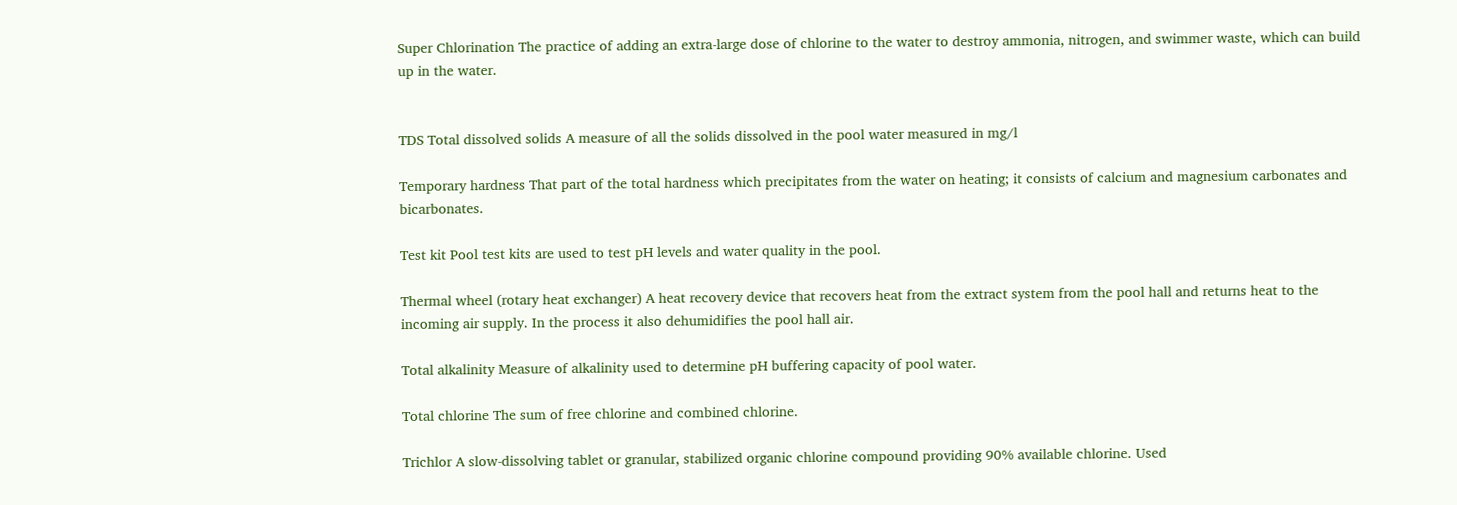Super Chlorination The practice of adding an extra-large dose of chlorine to the water to destroy ammonia, nitrogen, and swimmer waste, which can build up in the water.


TDS Total dissolved solids A measure of all the solids dissolved in the pool water measured in mg/l

Temporary hardness That part of the total hardness which precipitates from the water on heating; it consists of calcium and magnesium carbonates and bicarbonates.

Test kit Pool test kits are used to test pH levels and water quality in the pool.

Thermal wheel (rotary heat exchanger) A heat recovery device that recovers heat from the extract system from the pool hall and returns heat to the incoming air supply. In the process it also dehumidifies the pool hall air.

Total alkalinity Measure of alkalinity used to determine pH buffering capacity of pool water.

Total chlorine The sum of free chlorine and combined chlorine.

Trichlor A slow-dissolving tablet or granular, stabilized organic chlorine compound providing 90% available chlorine. Used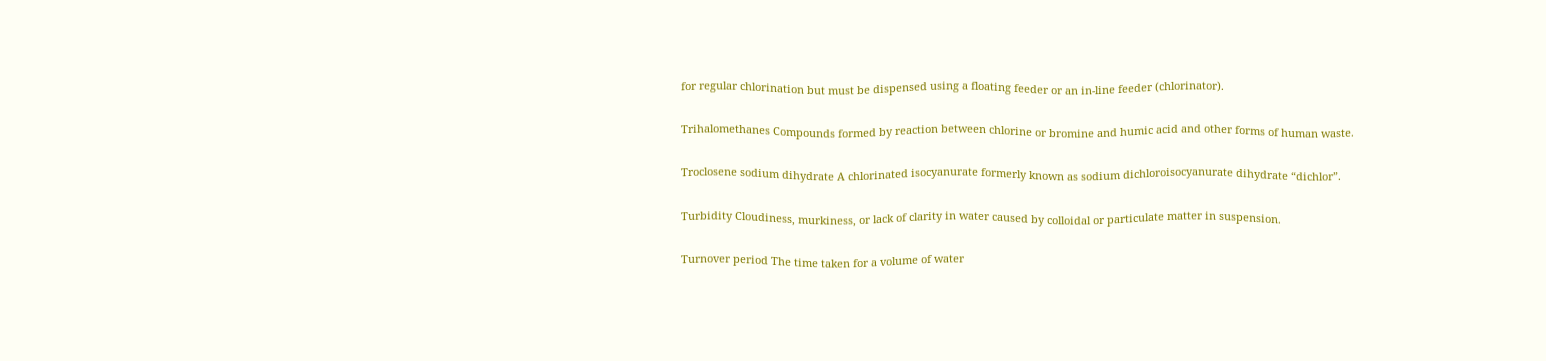for regular chlorination but must be dispensed using a floating feeder or an in-line feeder (chlorinator).

Trihalomethanes Compounds formed by reaction between chlorine or bromine and humic acid and other forms of human waste.

Troclosene sodium dihydrate A chlorinated isocyanurate formerly known as sodium dichloroisocyanurate dihydrate “dichlor”.

Turbidity Cloudiness, murkiness, or lack of clarity in water caused by colloidal or particulate matter in suspension.

Turnover period The time taken for a volume of water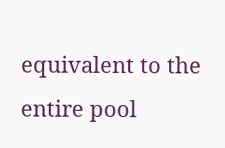equivalent to the entire pool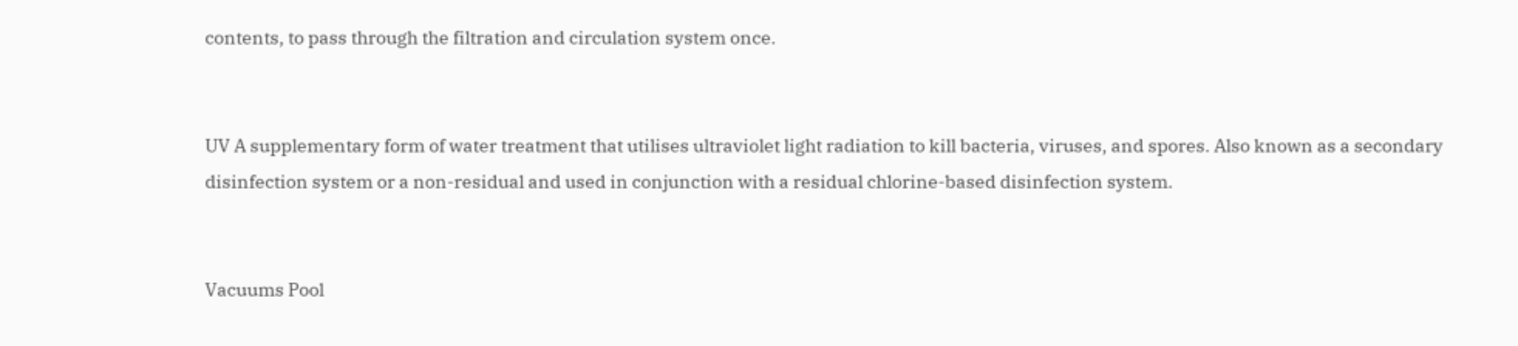contents, to pass through the filtration and circulation system once.


UV A supplementary form of water treatment that utilises ultraviolet light radiation to kill bacteria, viruses, and spores. Also known as a secondary disinfection system or a non-residual and used in conjunction with a residual chlorine-based disinfection system.


Vacuums Pool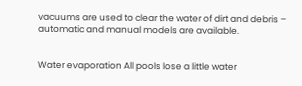vacuums are used to clear the water of dirt and debris – automatic and manual models are available.


Water evaporation All pools lose a little water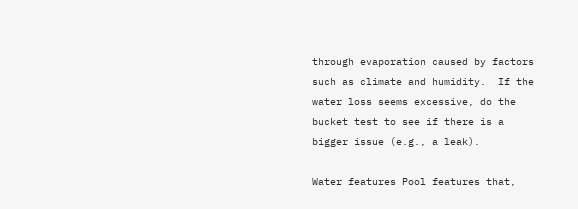through evaporation caused by factors such as climate and humidity.  If the water loss seems excessive, do the bucket test to see if there is a bigger issue (e.g., a leak).

Water features Pool features that,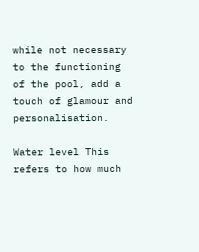while not necessary to the functioning of the pool, add a touch of glamour and personalisation.

Water level This refers to how much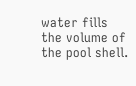water fills the volume of the pool shell.